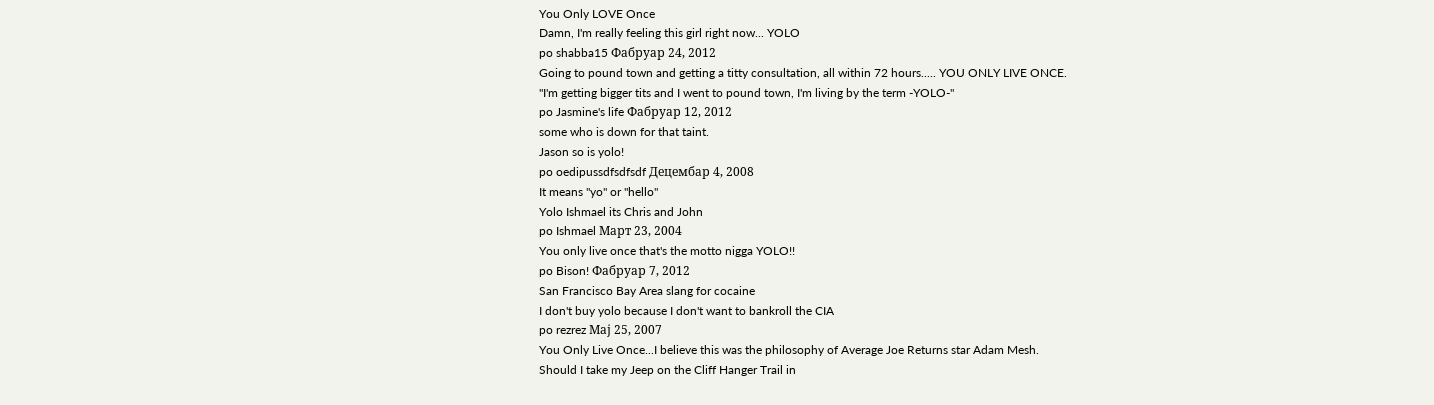You Only LOVE Once
Damn, I'm really feeling this girl right now... YOLO
po shabba15 Фабруар 24, 2012
Going to pound town and getting a titty consultation, all within 72 hours..... YOU ONLY LIVE ONCE.
"I'm getting bigger tits and I went to pound town, I'm living by the term -YOLO-"
po Jasmine's life Фабруар 12, 2012
some who is down for that taint.
Jason so is yolo!
po oedipussdfsdfsdf Децембар 4, 2008
It means "yo" or "hello"
Yolo Ishmael its Chris and John
po Ishmael Март 23, 2004
You only live once that's the motto nigga YOLO!!
po Bison! Фабруар 7, 2012
San Francisco Bay Area slang for cocaine
I don't buy yolo because I don't want to bankroll the CIA
po rezrez Мај 25, 2007
You Only Live Once...I believe this was the philosophy of Average Joe Returns star Adam Mesh.
Should I take my Jeep on the Cliff Hanger Trail in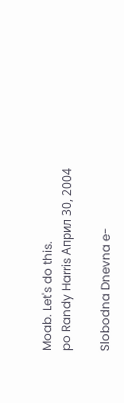Moab. Let's do this.
po Randy Harris Април 30, 2004

Slobodna Dnevna e-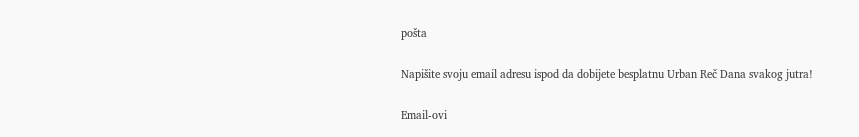pošta

Napišite svoju email adresu ispod da dobijete besplatnu Urban Reč Dana svakog jutra!

Email-ovi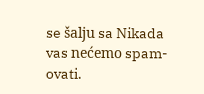se šalju sa Nikada vas nećemo spam-ovati.